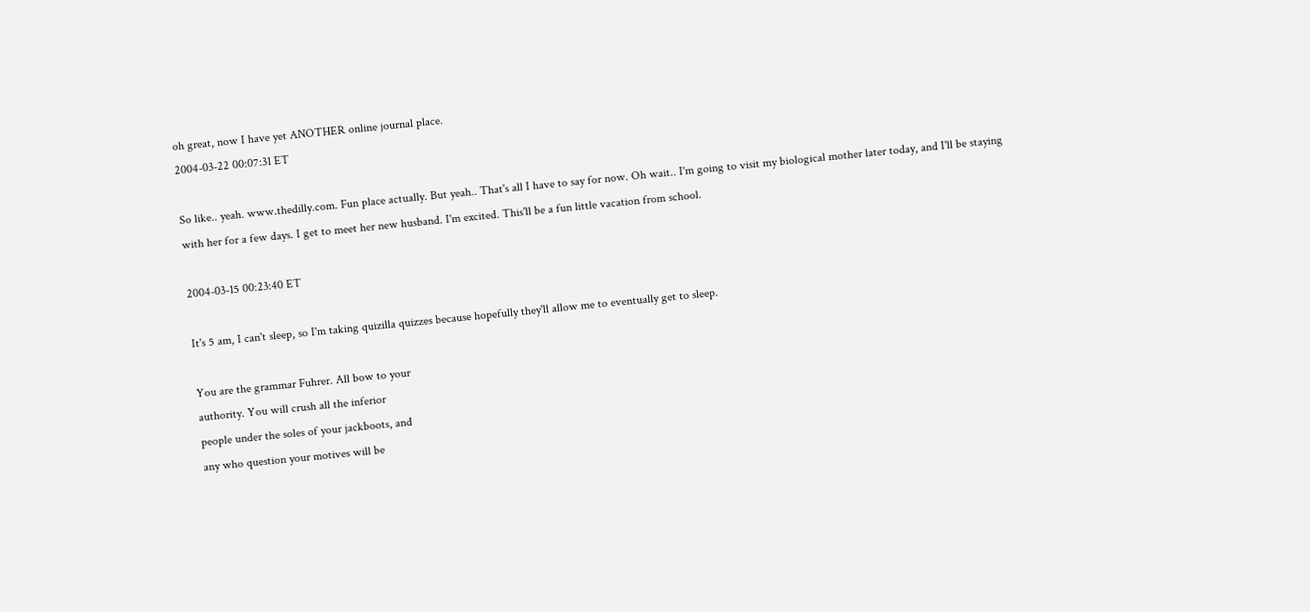oh great, now I have yet ANOTHER online journal place.
2004-03-22 00:07:31 ET

So like.. yeah. www.thedilly.com. Fun place actually. But yeah.. That's all I have to say for now. Oh wait.. I'm going to visit my biological mother later today, and I'll be staying with her for a few days. I get to meet her new husband. I'm excited. This'll be a fun little vacation from school.

2004-03-15 00:23:40 ET

It's 5 am, I can't sleep, so I'm taking quizilla quizzes because hopefully they'll allow me to eventually get to sleep.

You are the grammar Fuhrer. All bow to your
authority. You will crush all the inferior
people under the soles of your jackboots, and
any who question your motives will be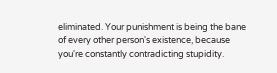eliminated. Your punishment is being the bane
of every other person's existence, because
you're constantly contradicting stupidity.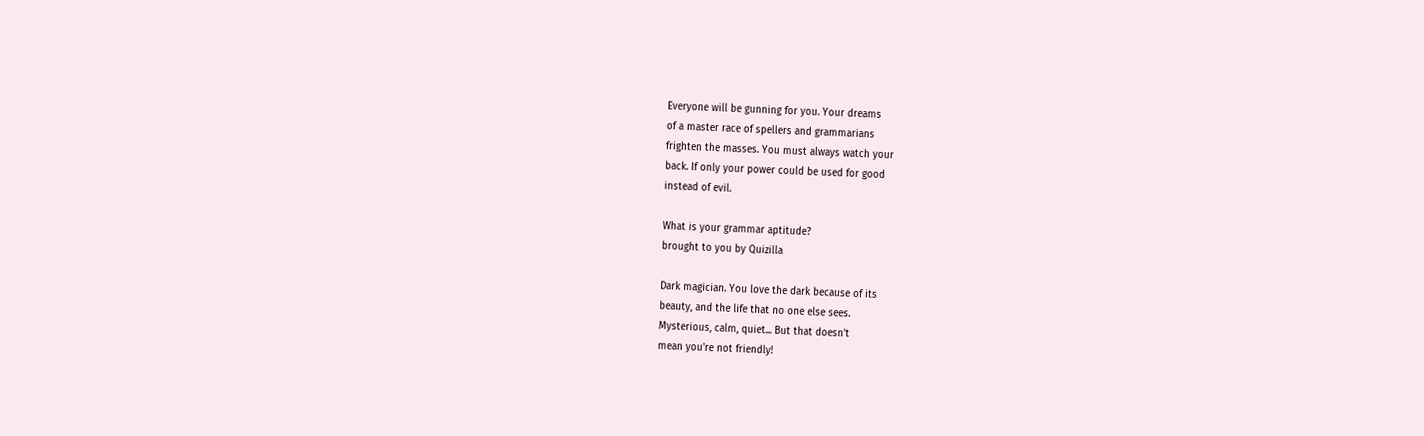Everyone will be gunning for you. Your dreams
of a master race of spellers and grammarians
frighten the masses. You must always watch your
back. If only your power could be used for good
instead of evil.

What is your grammar aptitude?
brought to you by Quizilla

Dark magician. You love the dark because of its
beauty, and the life that no one else sees.
Mysterious, calm, quiet... But that doesn't
mean you're not friendly!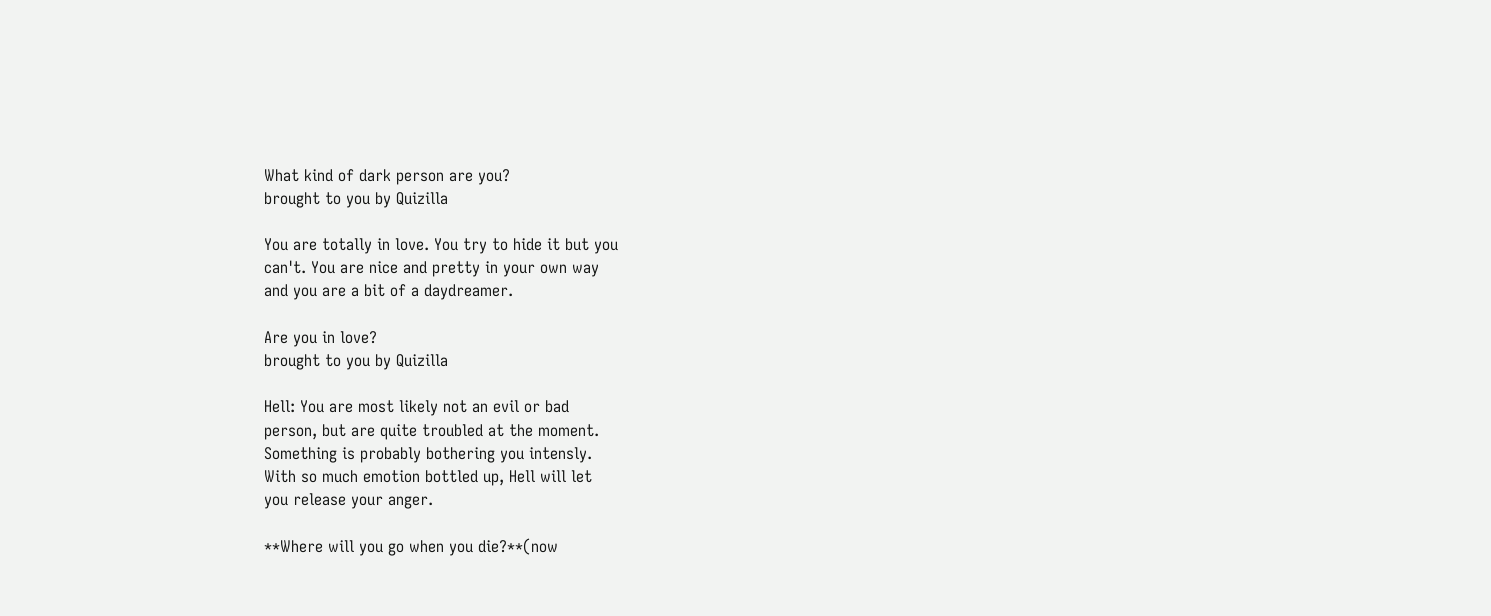What kind of dark person are you?
brought to you by Quizilla

You are totally in love. You try to hide it but you
can't. You are nice and pretty in your own way
and you are a bit of a daydreamer.

Are you in love?
brought to you by Quizilla

Hell: You are most likely not an evil or bad
person, but are quite troubled at the moment.
Something is probably bothering you intensly.
With so much emotion bottled up, Hell will let
you release your anger.

**Where will you go when you die?**(now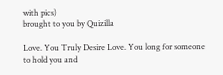with pics)
brought to you by Quizilla

Love. You Truly Desire Love. You long for someone
to hold you and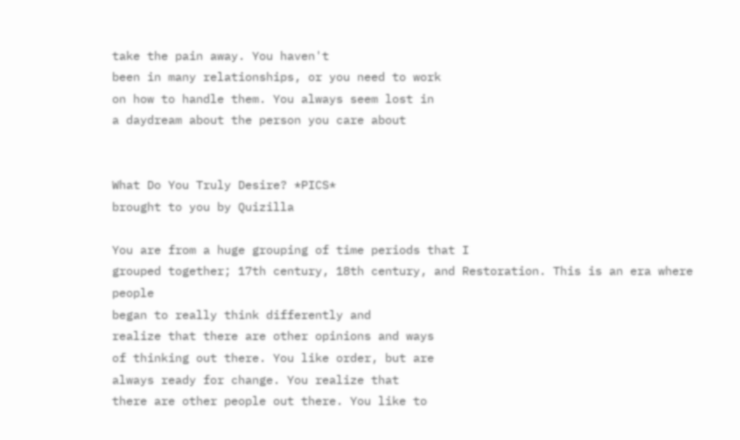take the pain away. You haven't
been in many relationships, or you need to work
on how to handle them. You always seem lost in
a daydream about the person you care about


What Do You Truly Desire? *PICS*
brought to you by Quizilla

You are from a huge grouping of time periods that I
grouped together; 17th century, 18th century, and Restoration. This is an era where people
began to really think differently and
realize that there are other opinions and ways
of thinking out there. You like order, but are
always ready for change. You realize that
there are other people out there. You like to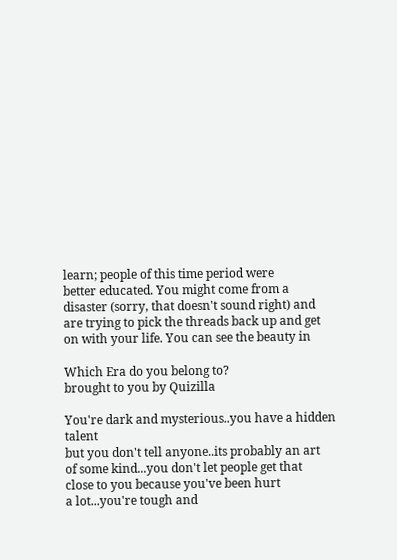learn; people of this time period were
better educated. You might come from a
disaster (sorry, that doesn't sound right) and
are trying to pick the threads back up and get
on with your life. You can see the beauty in

Which Era do you belong to?
brought to you by Quizilla

You're dark and mysterious..you have a hidden talent
but you don't tell anyone..its probably an art
of some kind...you don't let people get that
close to you because you've been hurt
a lot...you're tough and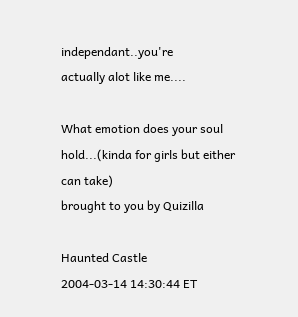independant..you're
actually alot like me....

What emotion does your soul hold...(kinda for girls but either can take)
brought to you by Quizilla

Haunted Castle
2004-03-14 14:30:44 ET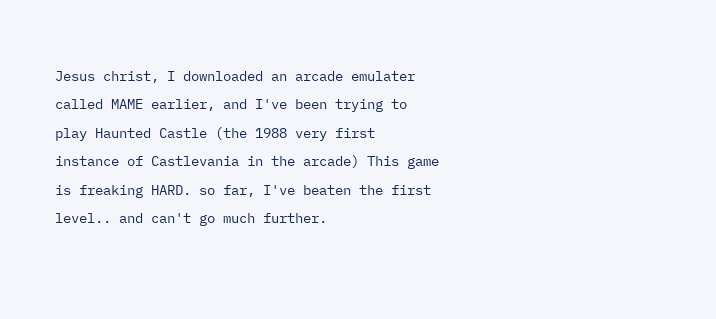Jesus christ, I downloaded an arcade emulater called MAME earlier, and I've been trying to play Haunted Castle (the 1988 very first instance of Castlevania in the arcade) This game is freaking HARD. so far, I've beaten the first level.. and can't go much further.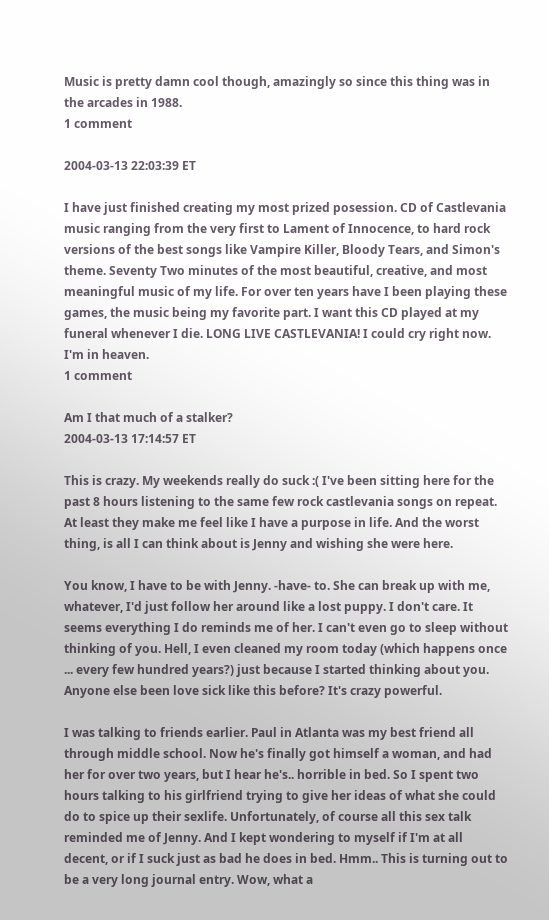Music is pretty damn cool though, amazingly so since this thing was in the arcades in 1988.
1 comment

2004-03-13 22:03:39 ET

I have just finished creating my most prized posession. CD of Castlevania music ranging from the very first to Lament of Innocence, to hard rock versions of the best songs like Vampire Killer, Bloody Tears, and Simon's theme. Seventy Two minutes of the most beautiful, creative, and most meaningful music of my life. For over ten years have I been playing these games, the music being my favorite part. I want this CD played at my funeral whenever I die. LONG LIVE CASTLEVANIA! I could cry right now. I'm in heaven.
1 comment

Am I that much of a stalker?
2004-03-13 17:14:57 ET

This is crazy. My weekends really do suck :( I've been sitting here for the past 8 hours listening to the same few rock castlevania songs on repeat. At least they make me feel like I have a purpose in life. And the worst thing, is all I can think about is Jenny and wishing she were here.

You know, I have to be with Jenny. -have- to. She can break up with me, whatever, I'd just follow her around like a lost puppy. I don't care. It seems everything I do reminds me of her. I can't even go to sleep without thinking of you. Hell, I even cleaned my room today (which happens once ... every few hundred years?) just because I started thinking about you. Anyone else been love sick like this before? It's crazy powerful.

I was talking to friends earlier. Paul in Atlanta was my best friend all through middle school. Now he's finally got himself a woman, and had her for over two years, but I hear he's.. horrible in bed. So I spent two hours talking to his girlfriend trying to give her ideas of what she could do to spice up their sexlife. Unfortunately, of course all this sex talk reminded me of Jenny. And I kept wondering to myself if I'm at all decent, or if I suck just as bad he does in bed. Hmm.. This is turning out to be a very long journal entry. Wow, what a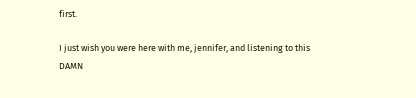first.

I just wish you were here with me, jennifer, and listening to this DAMN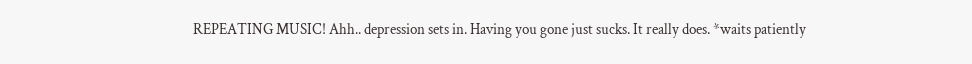REPEATING MUSIC! Ahh.. depression sets in. Having you gone just sucks. It really does. *waits patiently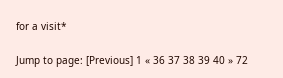for a visit*

Jump to page: [Previous] 1 « 36 37 38 39 40 » 72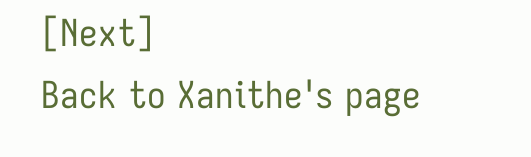[Next]
Back to Xanithe's page